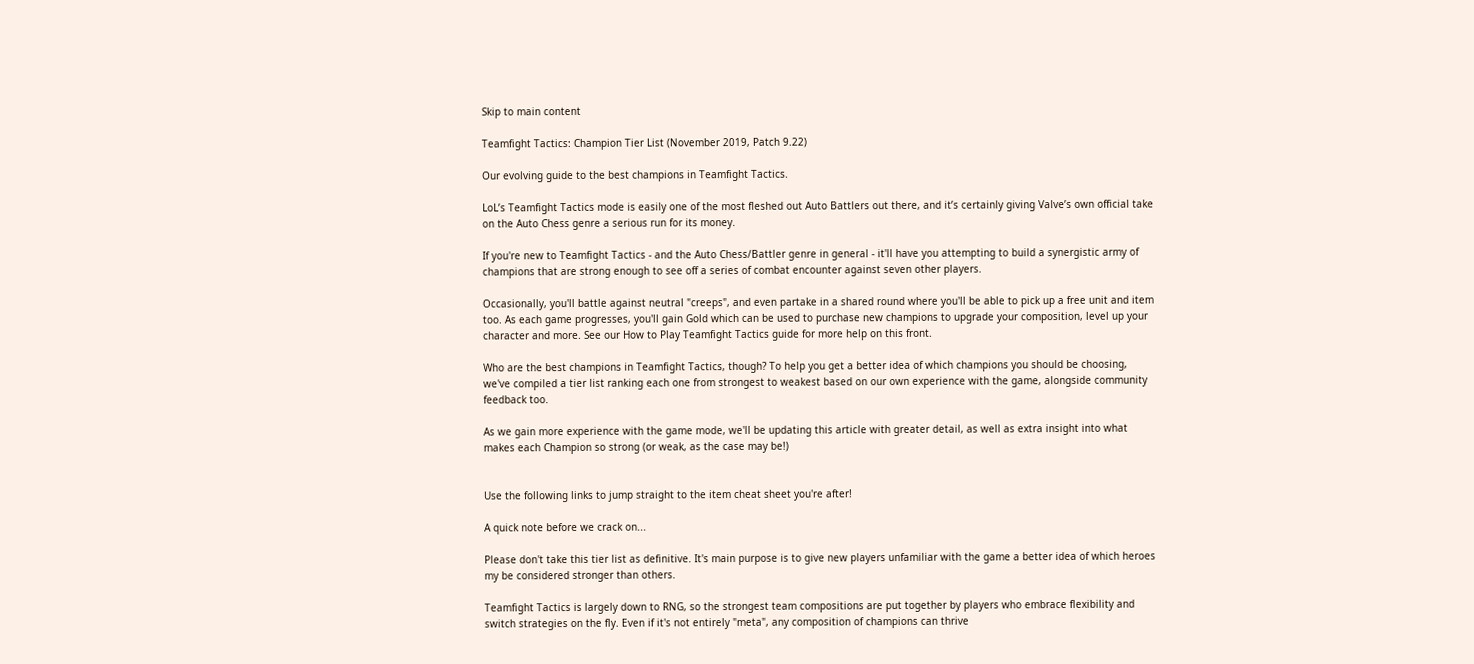Skip to main content

Teamfight Tactics: Champion Tier List (November 2019, Patch 9.22)

Our evolving guide to the best champions in Teamfight Tactics.

LoL’s Teamfight Tactics mode is easily one of the most fleshed out Auto Battlers out there, and it’s certainly giving Valve’s own official take on the Auto Chess genre a serious run for its money.

If you're new to Teamfight Tactics - and the Auto Chess/Battler genre in general - it'll have you attempting to build a synergistic army of champions that are strong enough to see off a series of combat encounter against seven other players.

Occasionally, you'll battle against neutral "creeps", and even partake in a shared round where you'll be able to pick up a free unit and item too. As each game progresses, you'll gain Gold which can be used to purchase new champions to upgrade your composition, level up your character and more. See our How to Play Teamfight Tactics guide for more help on this front.

Who are the best champions in Teamfight Tactics, though? To help you get a better idea of which champions you should be choosing, we've compiled a tier list ranking each one from strongest to weakest based on our own experience with the game, alongside community feedback too.

As we gain more experience with the game mode, we'll be updating this article with greater detail, as well as extra insight into what makes each Champion so strong (or weak, as the case may be!)


Use the following links to jump straight to the item cheat sheet you're after!

A quick note before we crack on...

Please don't take this tier list as definitive. It's main purpose is to give new players unfamiliar with the game a better idea of which heroes my be considered stronger than others.

Teamfight Tactics is largely down to RNG, so the strongest team compositions are put together by players who embrace flexibility and switch strategies on the fly. Even if it's not entirely "meta", any composition of champions can thrive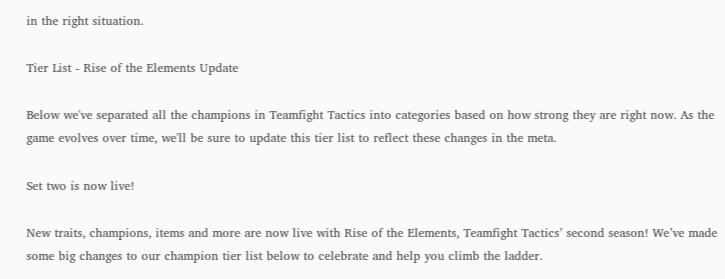in the right situation.

Tier List - Rise of the Elements Update

Below we've separated all the champions in Teamfight Tactics into categories based on how strong they are right now. As the game evolves over time, we'll be sure to update this tier list to reflect these changes in the meta.

Set two is now live!

New traits, champions, items and more are now live with Rise of the Elements, Teamfight Tactics’ second season! We’ve made some big changes to our champion tier list below to celebrate and help you climb the ladder.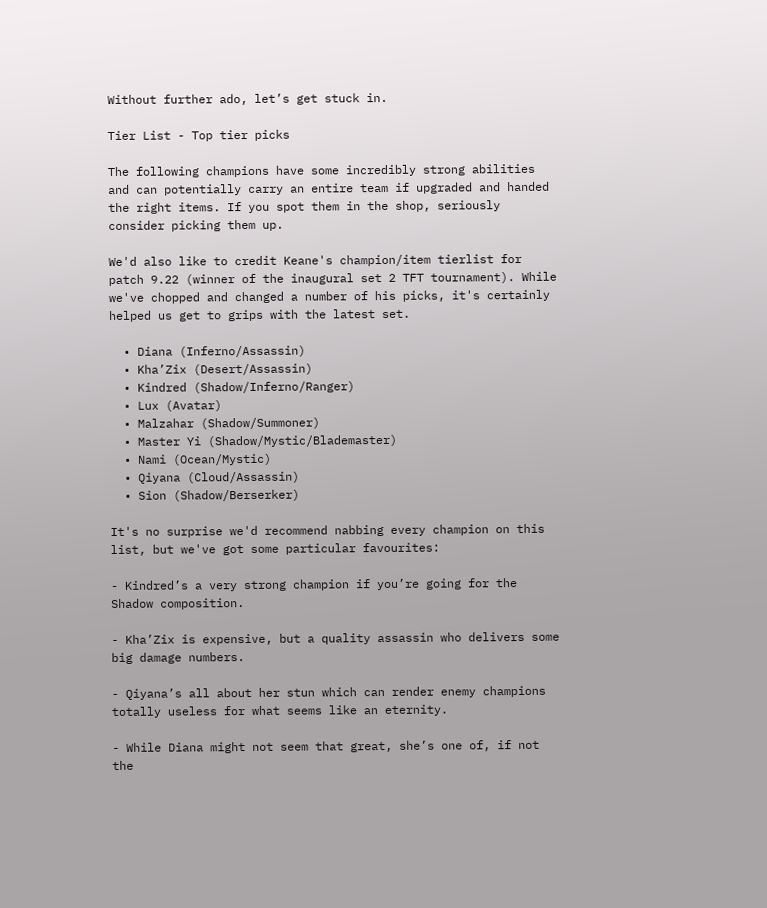Without further ado, let’s get stuck in.

Tier List - Top tier picks

The following champions have some incredibly strong abilities and can potentially carry an entire team if upgraded and handed the right items. If you spot them in the shop, seriously consider picking them up.

We'd also like to credit Keane's champion/item tierlist for patch 9.22 (winner of the inaugural set 2 TFT tournament). While we've chopped and changed a number of his picks, it's certainly helped us get to grips with the latest set.

  • Diana (Inferno/Assassin)
  • Kha’Zix (Desert/Assassin)
  • Kindred (Shadow/Inferno/Ranger)
  • Lux (Avatar)
  • Malzahar (Shadow/Summoner)
  • Master Yi (Shadow/Mystic/Blademaster)
  • Nami (Ocean/Mystic)
  • Qiyana (Cloud/Assassin)
  • Sion (Shadow/Berserker)

It's no surprise we'd recommend nabbing every champion on this list, but we've got some particular favourites:

- Kindred’s a very strong champion if you’re going for the Shadow composition.

- Kha’Zix is expensive, but a quality assassin who delivers some big damage numbers.

- Qiyana’s all about her stun which can render enemy champions totally useless for what seems like an eternity.

- While Diana might not seem that great, she’s one of, if not the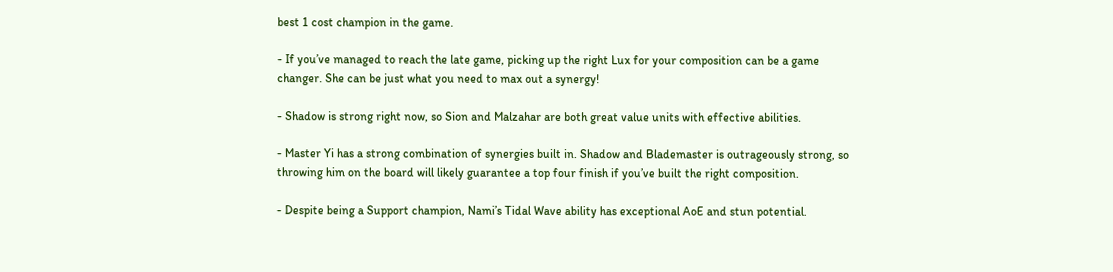best 1 cost champion in the game.

- If you’ve managed to reach the late game, picking up the right Lux for your composition can be a game changer. She can be just what you need to max out a synergy!

- Shadow is strong right now, so Sion and Malzahar are both great value units with effective abilities.

- Master Yi has a strong combination of synergies built in. Shadow and Blademaster is outrageously strong, so throwing him on the board will likely guarantee a top four finish if you’ve built the right composition.

- Despite being a Support champion, Nami’s Tidal Wave ability has exceptional AoE and stun potential.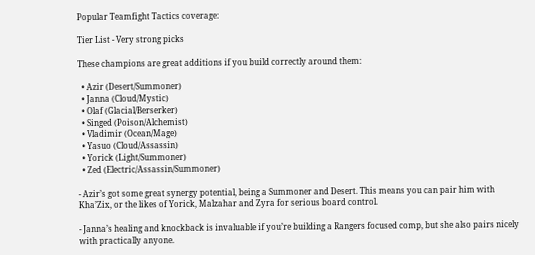Popular Teamfight Tactics coverage:

Tier List - Very strong picks

These champions are great additions if you build correctly around them:

  • Azir (Desert/Summoner)
  • Janna (Cloud/Mystic)
  • Olaf (Glacial/Berserker)
  • Singed (Poison/Alchemist)
  • Vladimir (Ocean/Mage)
  • Yasuo (Cloud/Assassin)
  • Yorick (Light/Summoner)
  • Zed (Electric/Assassin/Summoner)

- Azir’s got some great synergy potential, being a Summoner and Desert. This means you can pair him with Kha’Zix, or the likes of Yorick, Malzahar and Zyra for serious board control.

- Janna’s healing and knockback is invaluable if you’re building a Rangers focused comp, but she also pairs nicely with practically anyone.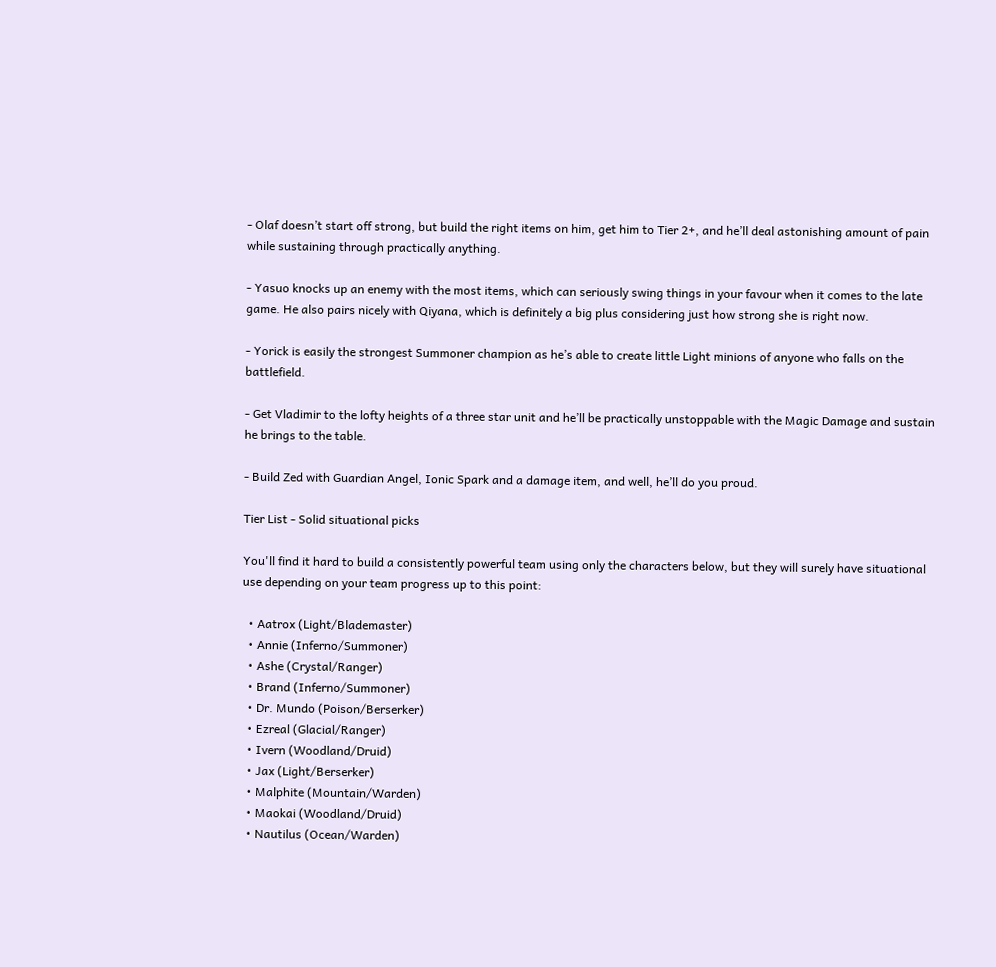- Olaf doesn’t start off strong, but build the right items on him, get him to Tier 2+, and he’ll deal astonishing amount of pain while sustaining through practically anything.

- Yasuo knocks up an enemy with the most items, which can seriously swing things in your favour when it comes to the late game. He also pairs nicely with Qiyana, which is definitely a big plus considering just how strong she is right now.

- Yorick is easily the strongest Summoner champion as he’s able to create little Light minions of anyone who falls on the battlefield.

- Get Vladimir to the lofty heights of a three star unit and he’ll be practically unstoppable with the Magic Damage and sustain he brings to the table.

- Build Zed with Guardian Angel, Ionic Spark and a damage item, and well, he’ll do you proud.

Tier List - Solid situational picks

You'll find it hard to build a consistently powerful team using only the characters below, but they will surely have situational use depending on your team progress up to this point:

  • Aatrox (Light/Blademaster)
  • Annie (Inferno/Summoner)
  • Ashe (Crystal/Ranger)
  • Brand (Inferno/Summoner)
  • Dr. Mundo (Poison/Berserker)
  • Ezreal (Glacial/Ranger)
  • Ivern (Woodland/Druid)
  • Jax (Light/Berserker)
  • Malphite (Mountain/Warden)
  • Maokai (Woodland/Druid)
  • Nautilus (Ocean/Warden)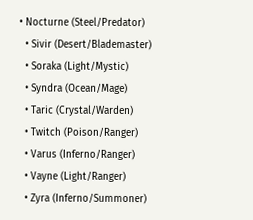• Nocturne (Steel/Predator)
  • Sivir (Desert/Blademaster)
  • Soraka (Light/Mystic)
  • Syndra (Ocean/Mage)
  • Taric (Crystal/Warden)
  • Twitch (Poison/Ranger)
  • Varus (Inferno/Ranger)
  • Vayne (Light/Ranger)
  • Zyra (Inferno/Summoner)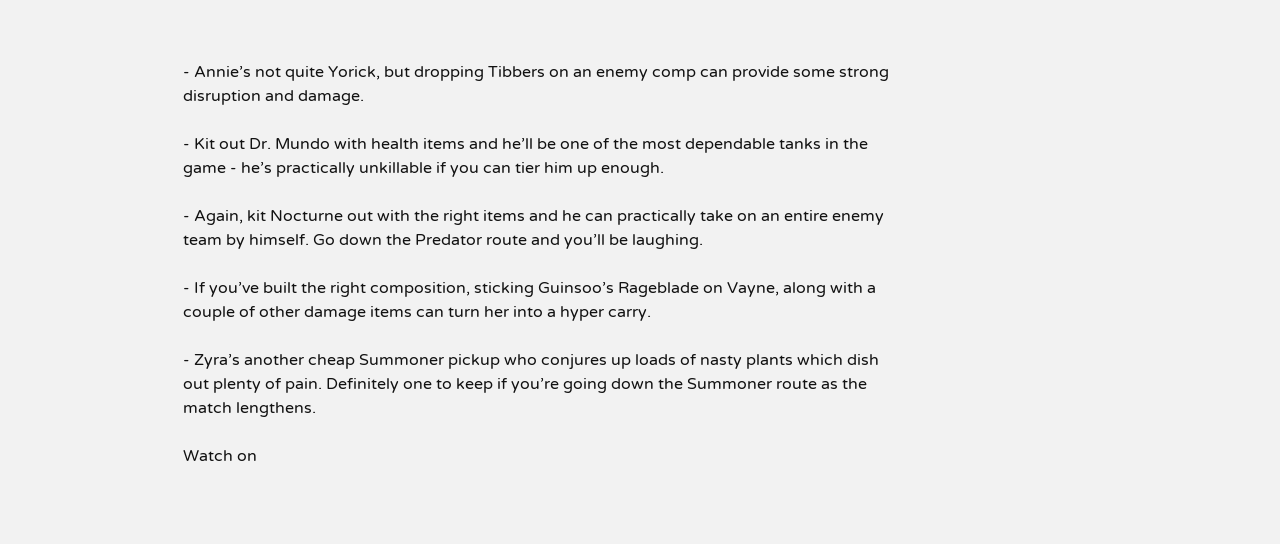- Annie’s not quite Yorick, but dropping Tibbers on an enemy comp can provide some strong disruption and damage.

- Kit out Dr. Mundo with health items and he’ll be one of the most dependable tanks in the game - he’s practically unkillable if you can tier him up enough.

- Again, kit Nocturne out with the right items and he can practically take on an entire enemy team by himself. Go down the Predator route and you’ll be laughing.

- If you’ve built the right composition, sticking Guinsoo’s Rageblade on Vayne, along with a couple of other damage items can turn her into a hyper carry.

- Zyra’s another cheap Summoner pickup who conjures up loads of nasty plants which dish out plenty of pain. Definitely one to keep if you’re going down the Summoner route as the match lengthens.

Watch on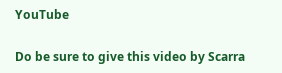YouTube

Do be sure to give this video by Scarra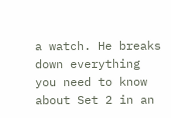a watch. He breaks down everything you need to know about Set 2 in an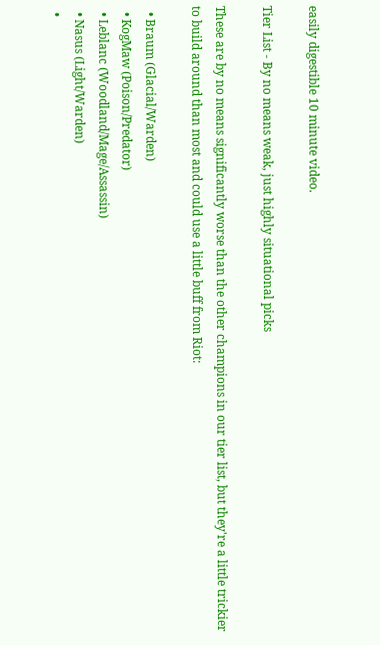easily digestible 10 minute video.

Tier List - By no means weak, just highly situational picks

These are by no means significantly worse than the other champions in our tier list, but they're a little trickier to build around than most and could use a little buff from Riot:

  • Braum (Glacial/Warden)
  • KogMaw (Poison/Predator)
  • Leblanc (Woodland/Mage/Assassin)
  • Nasus (Light/Warden)
  •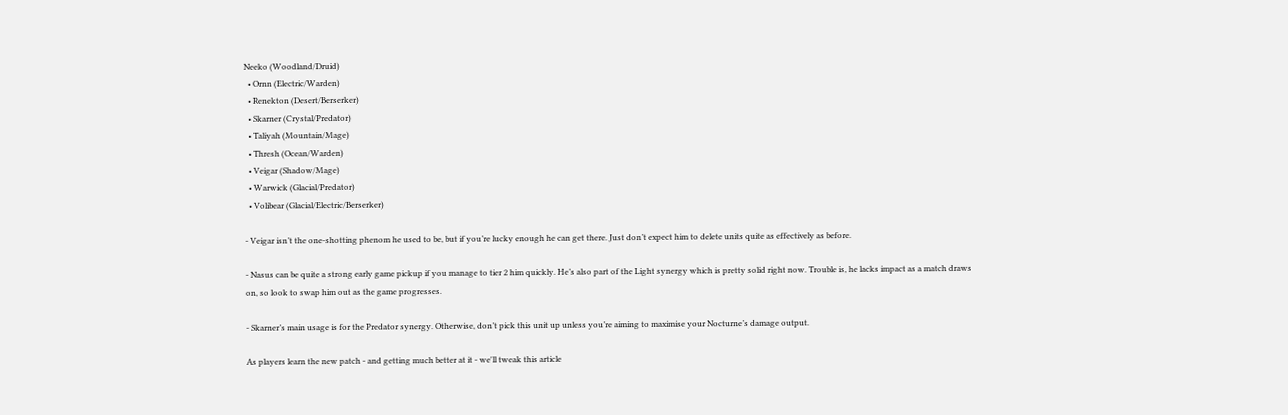Neeko (Woodland/Druid)
  • Ornn (Electric/Warden)
  • Renekton (Desert/Berserker)
  • Skarner (Crystal/Predator)
  • Taliyah (Mountain/Mage)
  • Thresh (Ocean/Warden)
  • Veigar (Shadow/Mage)
  • Warwick (Glacial/Predator)
  • Volibear (Glacial/Electric/Berserker)

- Veigar isn’t the one-shotting phenom he used to be, but if you’re lucky enough he can get there. Just don’t expect him to delete units quite as effectively as before.

- Nasus can be quite a strong early game pickup if you manage to tier 2 him quickly. He’s also part of the Light synergy which is pretty solid right now. Trouble is, he lacks impact as a match draws on, so look to swap him out as the game progresses.

- Skarner’s main usage is for the Predator synergy. Otherwise, don’t pick this unit up unless you’re aiming to maximise your Nocturne’s damage output.

As players learn the new patch - and getting much better at it - we'll tweak this article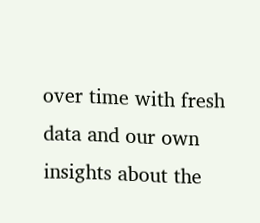over time with fresh data and our own insights about the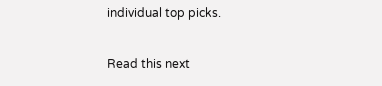individual top picks.

Read this next